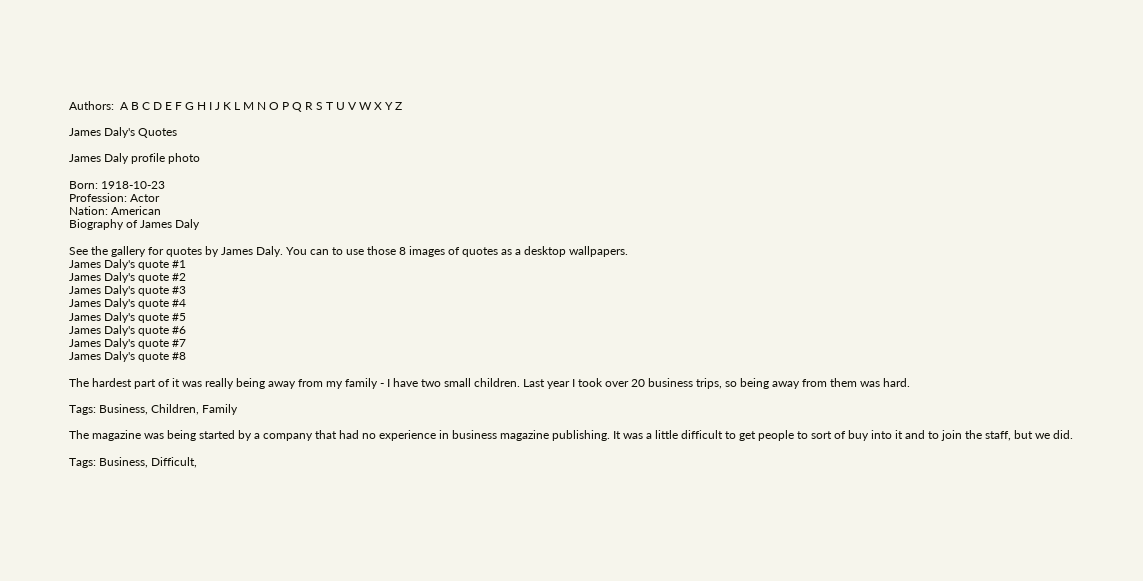Authors:  A B C D E F G H I J K L M N O P Q R S T U V W X Y Z

James Daly's Quotes

James Daly profile photo

Born: 1918-10-23
Profession: Actor
Nation: American
Biography of James Daly

See the gallery for quotes by James Daly. You can to use those 8 images of quotes as a desktop wallpapers.
James Daly's quote #1
James Daly's quote #2
James Daly's quote #3
James Daly's quote #4
James Daly's quote #5
James Daly's quote #6
James Daly's quote #7
James Daly's quote #8

The hardest part of it was really being away from my family - I have two small children. Last year I took over 20 business trips, so being away from them was hard.

Tags: Business, Children, Family

The magazine was being started by a company that had no experience in business magazine publishing. It was a little difficult to get people to sort of buy into it and to join the staff, but we did.

Tags: Business, Difficult,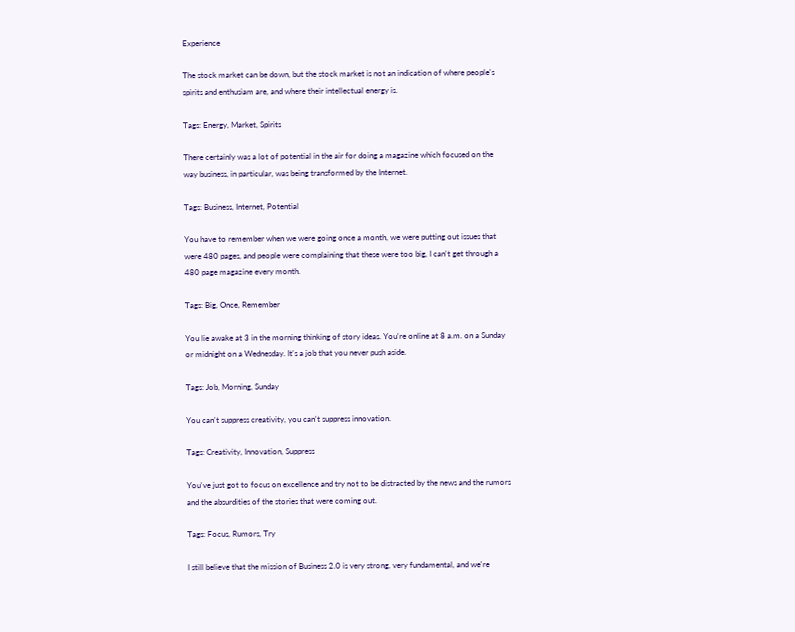Experience

The stock market can be down, but the stock market is not an indication of where people's spirits and enthusiam are, and where their intellectual energy is.

Tags: Energy, Market, Spirits

There certainly was a lot of potential in the air for doing a magazine which focused on the way business, in particular, was being transformed by the Internet.

Tags: Business, Internet, Potential

You have to remember when we were going once a month, we were putting out issues that were 480 pages, and people were complaining that these were too big, I can't get through a 480 page magazine every month.

Tags: Big, Once, Remember

You lie awake at 3 in the morning thinking of story ideas. You're online at 8 a.m. on a Sunday or midnight on a Wednesday. It's a job that you never push aside.

Tags: Job, Morning, Sunday

You can't suppress creativity, you can't suppress innovation.

Tags: Creativity, Innovation, Suppress

You've just got to focus on excellence and try not to be distracted by the news and the rumors and the absurdities of the stories that were coming out.

Tags: Focus, Rumors, Try

I still believe that the mission of Business 2.0 is very strong, very fundamental, and we're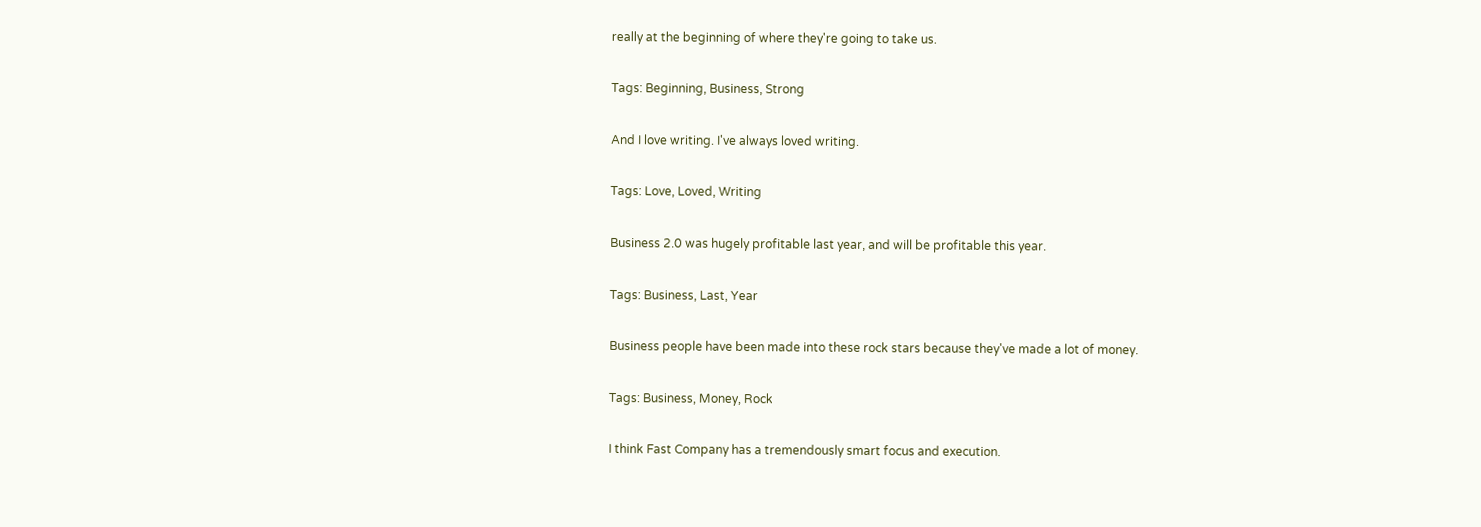really at the beginning of where they're going to take us.

Tags: Beginning, Business, Strong

And I love writing. I've always loved writing.

Tags: Love, Loved, Writing

Business 2.0 was hugely profitable last year, and will be profitable this year.

Tags: Business, Last, Year

Business people have been made into these rock stars because they've made a lot of money.

Tags: Business, Money, Rock

I think Fast Company has a tremendously smart focus and execution.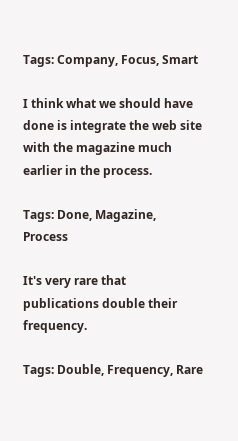Tags: Company, Focus, Smart

I think what we should have done is integrate the web site with the magazine much earlier in the process.

Tags: Done, Magazine, Process

It's very rare that publications double their frequency.

Tags: Double, Frequency, Rare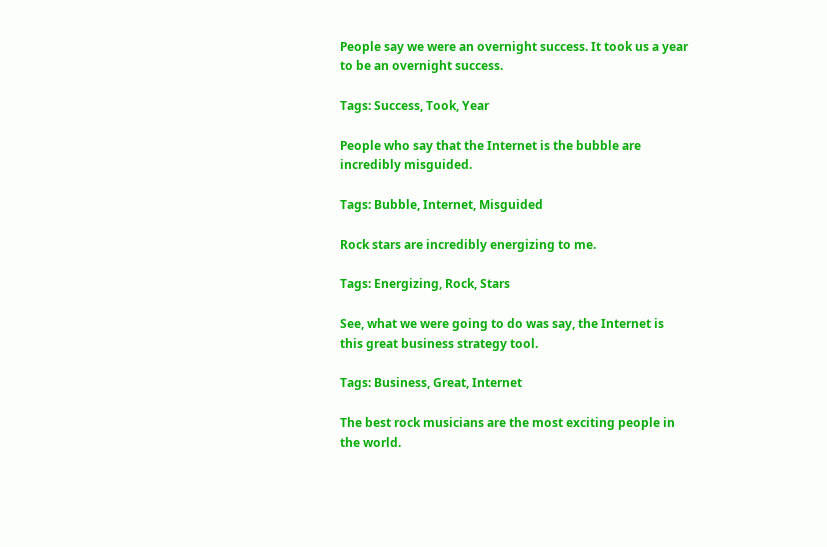People say we were an overnight success. It took us a year to be an overnight success.

Tags: Success, Took, Year

People who say that the Internet is the bubble are incredibly misguided.

Tags: Bubble, Internet, Misguided

Rock stars are incredibly energizing to me.

Tags: Energizing, Rock, Stars

See, what we were going to do was say, the Internet is this great business strategy tool.

Tags: Business, Great, Internet

The best rock musicians are the most exciting people in the world.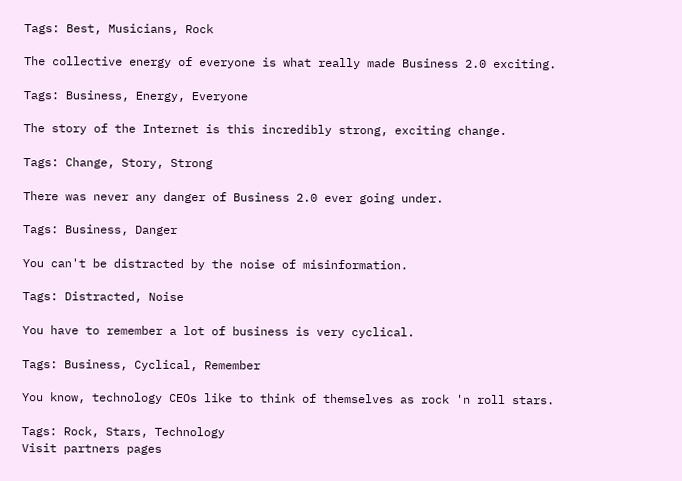Tags: Best, Musicians, Rock

The collective energy of everyone is what really made Business 2.0 exciting.

Tags: Business, Energy, Everyone

The story of the Internet is this incredibly strong, exciting change.

Tags: Change, Story, Strong

There was never any danger of Business 2.0 ever going under.

Tags: Business, Danger

You can't be distracted by the noise of misinformation.

Tags: Distracted, Noise

You have to remember a lot of business is very cyclical.

Tags: Business, Cyclical, Remember

You know, technology CEOs like to think of themselves as rock 'n roll stars.

Tags: Rock, Stars, Technology
Visit partners pages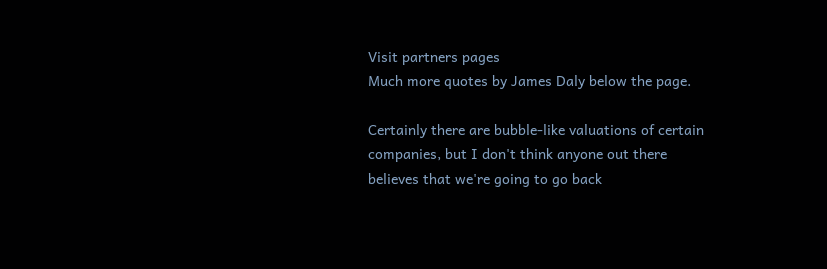Visit partners pages
Much more quotes by James Daly below the page.

Certainly there are bubble-like valuations of certain companies, but I don't think anyone out there believes that we're going to go back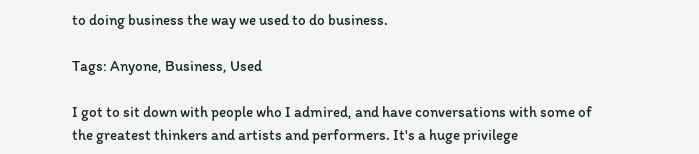to doing business the way we used to do business.

Tags: Anyone, Business, Used

I got to sit down with people who I admired, and have conversations with some of the greatest thinkers and artists and performers. It's a huge privilege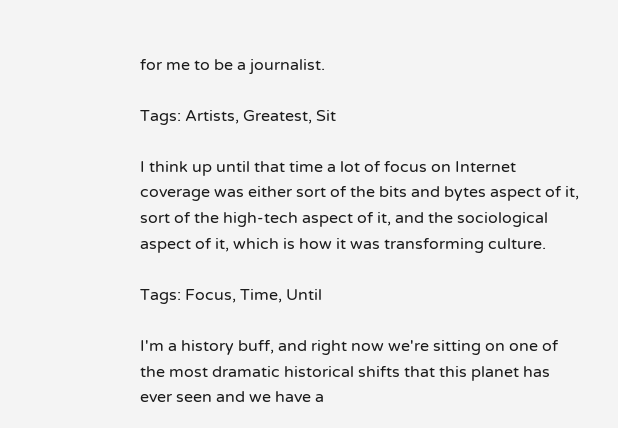for me to be a journalist.

Tags: Artists, Greatest, Sit

I think up until that time a lot of focus on Internet coverage was either sort of the bits and bytes aspect of it, sort of the high-tech aspect of it, and the sociological aspect of it, which is how it was transforming culture.

Tags: Focus, Time, Until

I'm a history buff, and right now we're sitting on one of the most dramatic historical shifts that this planet has ever seen and we have a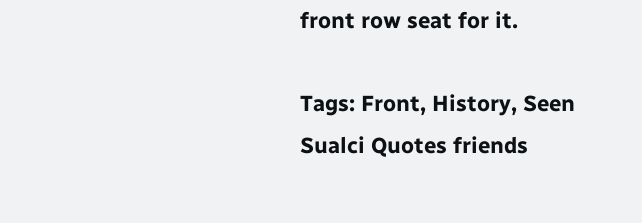front row seat for it.

Tags: Front, History, Seen
Sualci Quotes friends